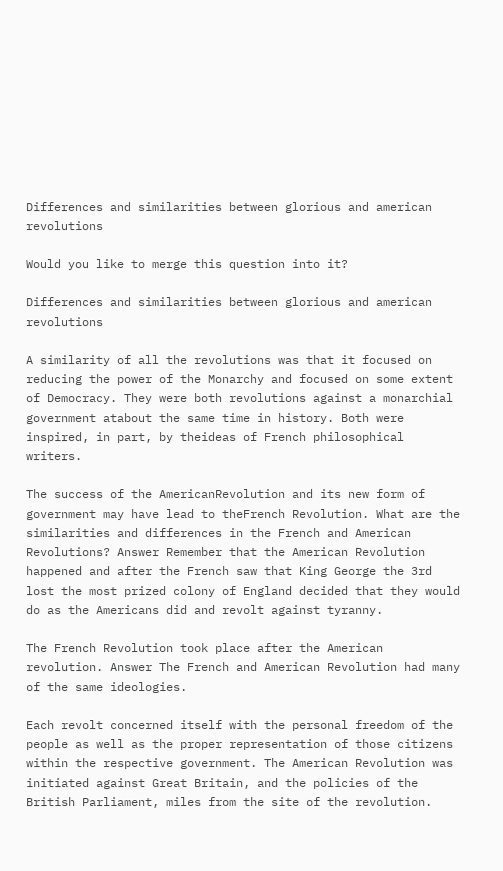Differences and similarities between glorious and american revolutions

Would you like to merge this question into it?

Differences and similarities between glorious and american revolutions

A similarity of all the revolutions was that it focused on reducing the power of the Monarchy and focused on some extent of Democracy. They were both revolutions against a monarchial government atabout the same time in history. Both were inspired, in part, by theideas of French philosophical writers.

The success of the AmericanRevolution and its new form of government may have lead to theFrench Revolution. What are the similarities and differences in the French and American Revolutions? Answer Remember that the American Revolution happened and after the French saw that King George the 3rd lost the most prized colony of England decided that they would do as the Americans did and revolt against tyranny.

The French Revolution took place after the American revolution. Answer The French and American Revolution had many of the same ideologies.

Each revolt concerned itself with the personal freedom of the people as well as the proper representation of those citizens within the respective government. The American Revolution was initiated against Great Britain, and the policies of the British Parliament, miles from the site of the revolution.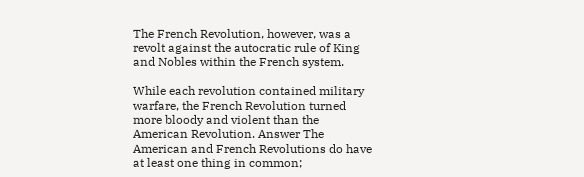The French Revolution, however, was a revolt against the autocratic rule of King and Nobles within the French system.

While each revolution contained military warfare, the French Revolution turned more bloody and violent than the American Revolution. Answer The American and French Revolutions do have at least one thing in common;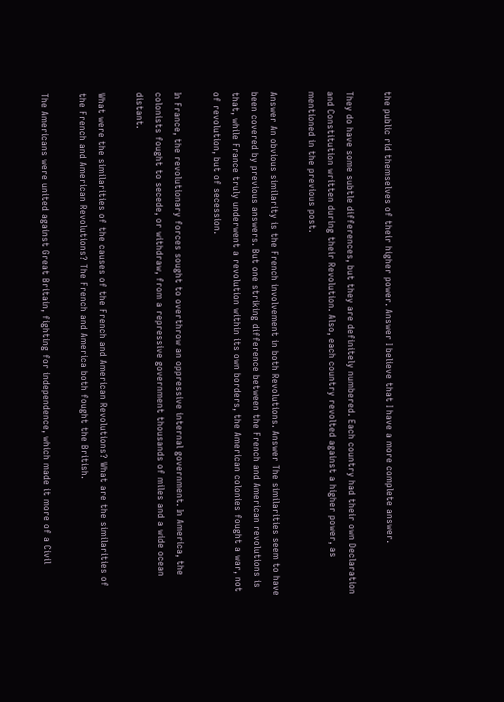the public rid themselves of their higher power. Answer I believe that I have a more complete answer.

They do have some subtle differences, but they are definitely numbered. Each country had their own Declaration and Constitution written during their Revolution. Also, each country revolted against a higher power, as mentioned in the previous post.

Answer An obvious similarity is the French involvement in both Revolutions. Answer The similarities seem to have been covered by previous answers. But one striking difference between the French and American revolutions is that, while France truly underwent a revolution within its own borders, the American colonies fought a war, not of revolution, but of secession.

In France, the revolutionary forces sought to overthrow an oppressive internal government. In America, the colonists fought to secede, or withdraw, from a repressive government thousands of miles and a wide ocean distant.

What were the similarities of the causes of the French and American Revolutions? What are the similarities of the French and American Revolutions? The French and America both fought the British.

The Americans were united against Great Britain, fighting for independence, which made it more of a Civil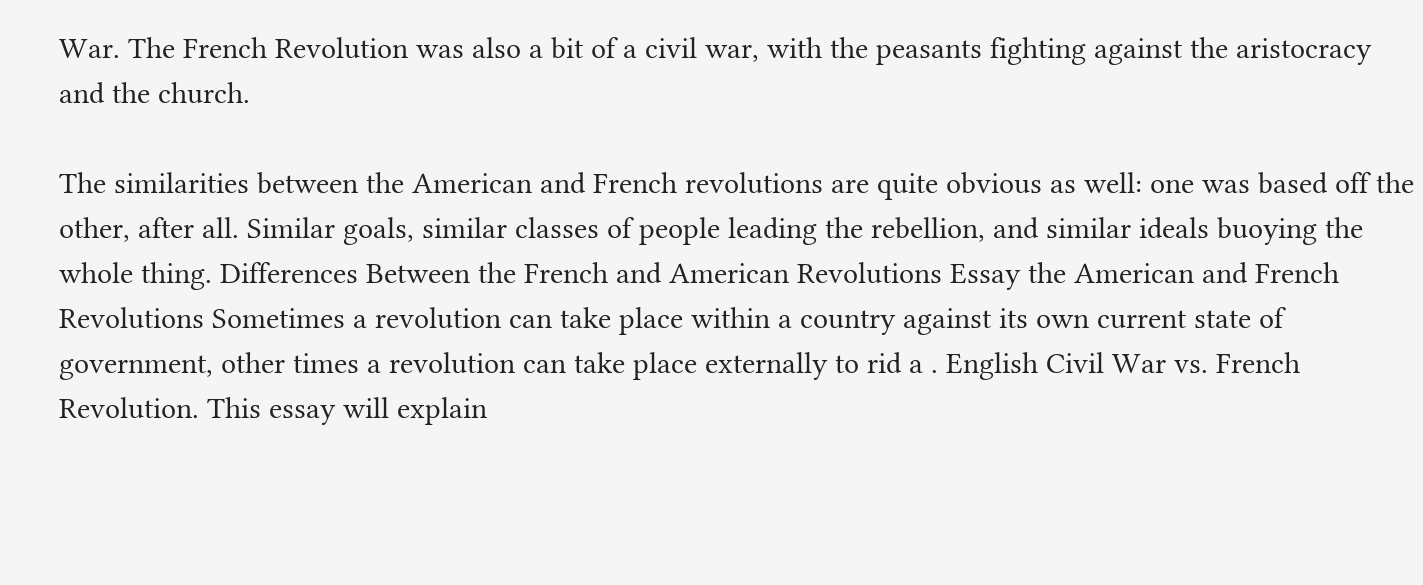War. The French Revolution was also a bit of a civil war, with the peasants fighting against the aristocracy and the church.

The similarities between the American and French revolutions are quite obvious as well: one was based off the other, after all. Similar goals, similar classes of people leading the rebellion, and similar ideals buoying the whole thing. Differences Between the French and American Revolutions Essay the American and French Revolutions Sometimes a revolution can take place within a country against its own current state of government, other times a revolution can take place externally to rid a . English Civil War vs. French Revolution. This essay will explain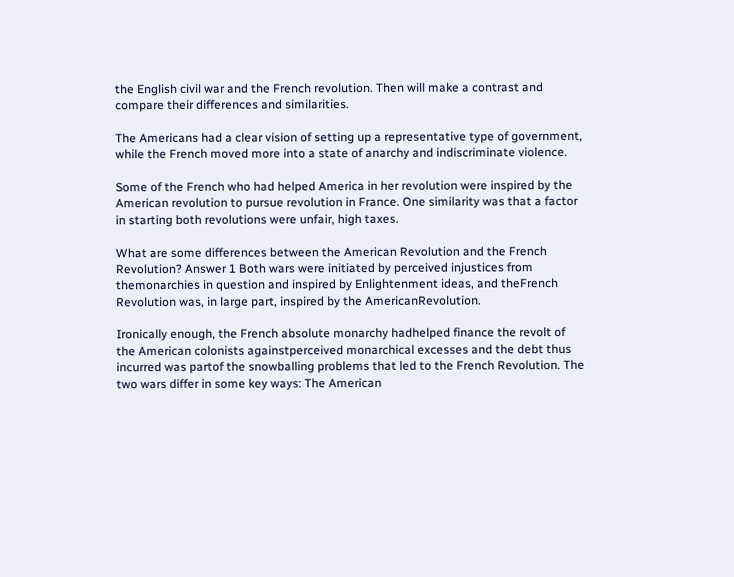the English civil war and the French revolution. Then will make a contrast and compare their differences and similarities.

The Americans had a clear vision of setting up a representative type of government, while the French moved more into a state of anarchy and indiscriminate violence.

Some of the French who had helped America in her revolution were inspired by the American revolution to pursue revolution in France. One similarity was that a factor in starting both revolutions were unfair, high taxes.

What are some differences between the American Revolution and the French Revolution? Answer 1 Both wars were initiated by perceived injustices from themonarchies in question and inspired by Enlightenment ideas, and theFrench Revolution was, in large part, inspired by the AmericanRevolution.

Ironically enough, the French absolute monarchy hadhelped finance the revolt of the American colonists againstperceived monarchical excesses and the debt thus incurred was partof the snowballing problems that led to the French Revolution. The two wars differ in some key ways: The American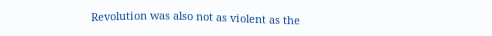Revolution was also not as violent as the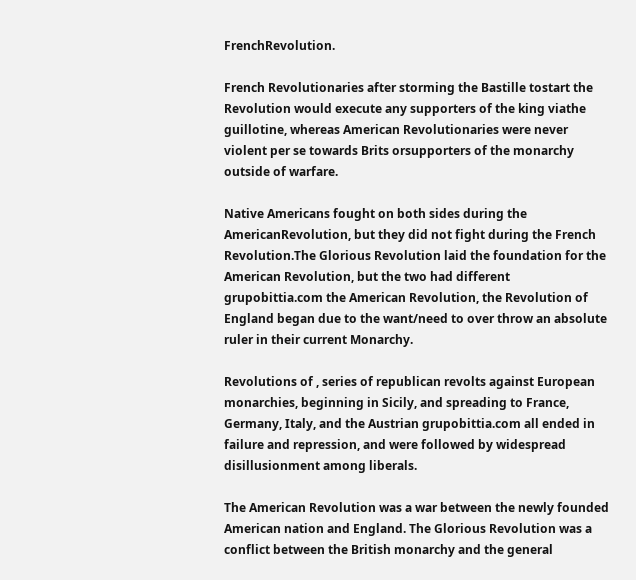FrenchRevolution.

French Revolutionaries after storming the Bastille tostart the Revolution would execute any supporters of the king viathe guillotine, whereas American Revolutionaries were never violent per se towards Brits orsupporters of the monarchy outside of warfare.

Native Americans fought on both sides during the AmericanRevolution, but they did not fight during the French Revolution.The Glorious Revolution laid the foundation for the American Revolution, but the two had different grupobittia.com the American Revolution, the Revolution of England began due to the want/need to over throw an absolute ruler in their current Monarchy.

Revolutions of , series of republican revolts against European monarchies, beginning in Sicily, and spreading to France, Germany, Italy, and the Austrian grupobittia.com all ended in failure and repression, and were followed by widespread disillusionment among liberals.

The American Revolution was a war between the newly founded American nation and England. The Glorious Revolution was a conflict between the British monarchy and the general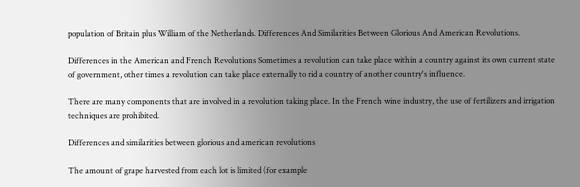population of Britain plus William of the Netherlands. Differences And Similarities Between Glorious And American Revolutions.

Differences in the American and French Revolutions Sometimes a revolution can take place within a country against its own current state of government, other times a revolution can take place externally to rid a country of another country's influence.

There are many components that are involved in a revolution taking place. In the French wine industry, the use of fertilizers and irrigation techniques are prohibited.

Differences and similarities between glorious and american revolutions

The amount of grape harvested from each lot is limited (for example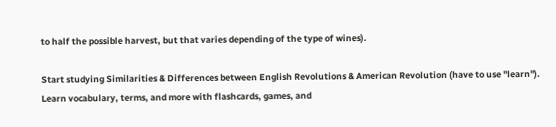to half the possible harvest, but that varies depending of the type of wines).

Start studying Similarities & Differences between English Revolutions & American Revolution (have to use "learn"). Learn vocabulary, terms, and more with flashcards, games, and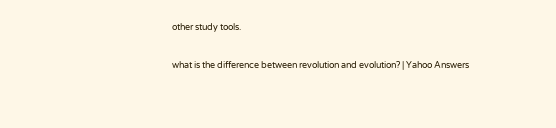other study tools.

what is the difference between revolution and evolution? | Yahoo Answers